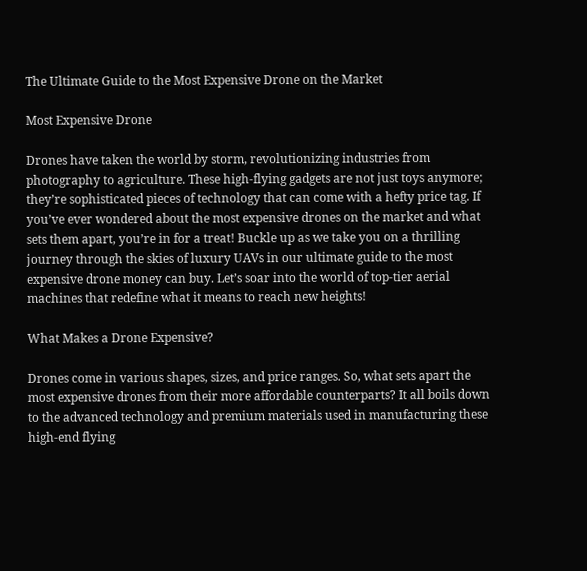The Ultimate Guide to the Most Expensive Drone on the Market

Most Expensive Drone

Drones have taken the world by storm, revolutionizing industries from photography to agriculture. These high-flying gadgets are not just toys anymore; they’re sophisticated pieces of technology that can come with a hefty price tag. If you’ve ever wondered about the most expensive drones on the market and what sets them apart, you’re in for a treat! Buckle up as we take you on a thrilling journey through the skies of luxury UAVs in our ultimate guide to the most expensive drone money can buy. Let’s soar into the world of top-tier aerial machines that redefine what it means to reach new heights!

What Makes a Drone Expensive?

Drones come in various shapes, sizes, and price ranges. So, what sets apart the most expensive drones from their more affordable counterparts? It all boils down to the advanced technology and premium materials used in manufacturing these high-end flying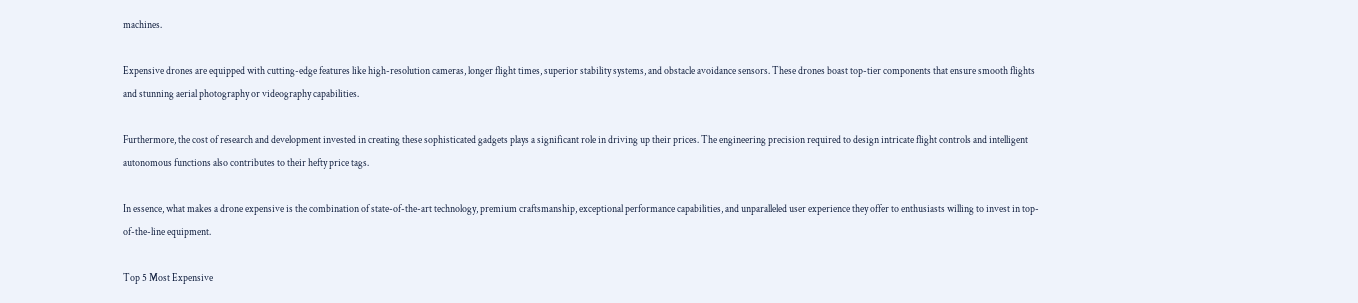machines.

Expensive drones are equipped with cutting-edge features like high-resolution cameras, longer flight times, superior stability systems, and obstacle avoidance sensors. These drones boast top-tier components that ensure smooth flights and stunning aerial photography or videography capabilities.

Furthermore, the cost of research and development invested in creating these sophisticated gadgets plays a significant role in driving up their prices. The engineering precision required to design intricate flight controls and intelligent autonomous functions also contributes to their hefty price tags.

In essence, what makes a drone expensive is the combination of state-of-the-art technology, premium craftsmanship, exceptional performance capabilities, and unparalleled user experience they offer to enthusiasts willing to invest in top-of-the-line equipment.

Top 5 Most Expensive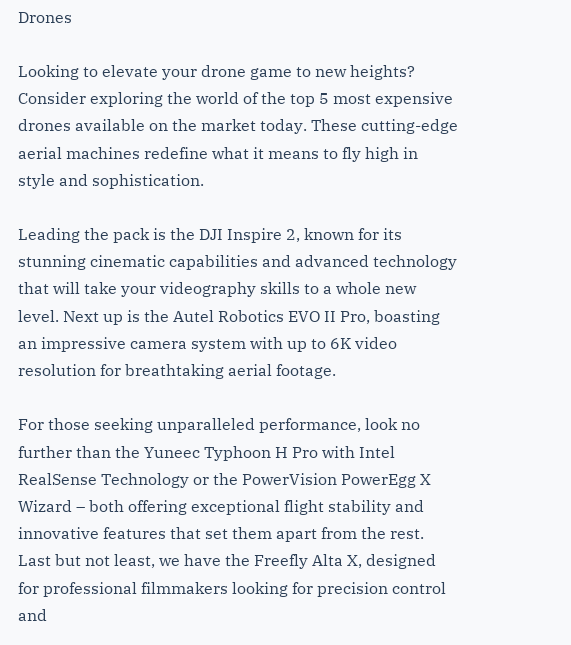Drones

Looking to elevate your drone game to new heights? Consider exploring the world of the top 5 most expensive drones available on the market today. These cutting-edge aerial machines redefine what it means to fly high in style and sophistication.

Leading the pack is the DJI Inspire 2, known for its stunning cinematic capabilities and advanced technology that will take your videography skills to a whole new level. Next up is the Autel Robotics EVO II Pro, boasting an impressive camera system with up to 6K video resolution for breathtaking aerial footage.

For those seeking unparalleled performance, look no further than the Yuneec Typhoon H Pro with Intel RealSense Technology or the PowerVision PowerEgg X Wizard – both offering exceptional flight stability and innovative features that set them apart from the rest. Last but not least, we have the Freefly Alta X, designed for professional filmmakers looking for precision control and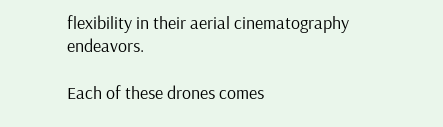flexibility in their aerial cinematography endeavors.

Each of these drones comes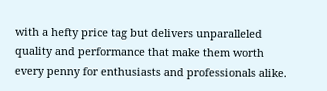with a hefty price tag but delivers unparalleled quality and performance that make them worth every penny for enthusiasts and professionals alike.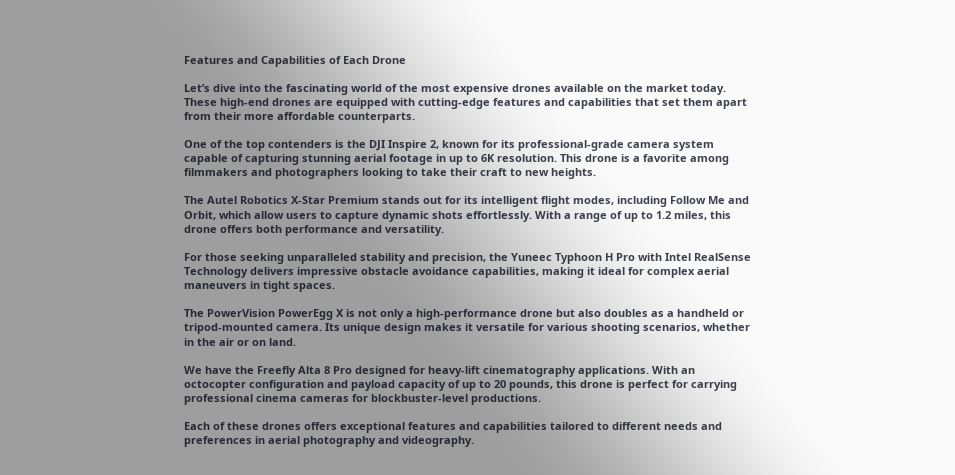Features and Capabilities of Each Drone

Let’s dive into the fascinating world of the most expensive drones available on the market today. These high-end drones are equipped with cutting-edge features and capabilities that set them apart from their more affordable counterparts.

One of the top contenders is the DJI Inspire 2, known for its professional-grade camera system capable of capturing stunning aerial footage in up to 6K resolution. This drone is a favorite among filmmakers and photographers looking to take their craft to new heights.

The Autel Robotics X-Star Premium stands out for its intelligent flight modes, including Follow Me and Orbit, which allow users to capture dynamic shots effortlessly. With a range of up to 1.2 miles, this drone offers both performance and versatility.

For those seeking unparalleled stability and precision, the Yuneec Typhoon H Pro with Intel RealSense Technology delivers impressive obstacle avoidance capabilities, making it ideal for complex aerial maneuvers in tight spaces.

The PowerVision PowerEgg X is not only a high-performance drone but also doubles as a handheld or tripod-mounted camera. Its unique design makes it versatile for various shooting scenarios, whether in the air or on land.

We have the Freefly Alta 8 Pro designed for heavy-lift cinematography applications. With an octocopter configuration and payload capacity of up to 20 pounds, this drone is perfect for carrying professional cinema cameras for blockbuster-level productions.

Each of these drones offers exceptional features and capabilities tailored to different needs and preferences in aerial photography and videography.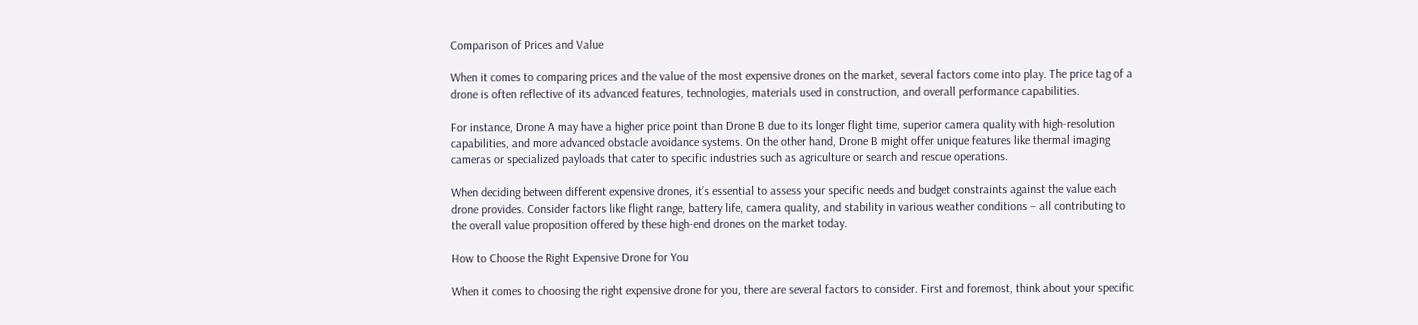Comparison of Prices and Value

When it comes to comparing prices and the value of the most expensive drones on the market, several factors come into play. The price tag of a drone is often reflective of its advanced features, technologies, materials used in construction, and overall performance capabilities.

For instance, Drone A may have a higher price point than Drone B due to its longer flight time, superior camera quality with high-resolution capabilities, and more advanced obstacle avoidance systems. On the other hand, Drone B might offer unique features like thermal imaging cameras or specialized payloads that cater to specific industries such as agriculture or search and rescue operations.

When deciding between different expensive drones, it’s essential to assess your specific needs and budget constraints against the value each drone provides. Consider factors like flight range, battery life, camera quality, and stability in various weather conditions – all contributing to the overall value proposition offered by these high-end drones on the market today.

How to Choose the Right Expensive Drone for You

When it comes to choosing the right expensive drone for you, there are several factors to consider. First and foremost, think about your specific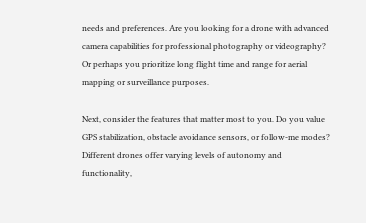needs and preferences. Are you looking for a drone with advanced camera capabilities for professional photography or videography? Or perhaps you prioritize long flight time and range for aerial mapping or surveillance purposes.

Next, consider the features that matter most to you. Do you value GPS stabilization, obstacle avoidance sensors, or follow-me modes? Different drones offer varying levels of autonomy and functionality,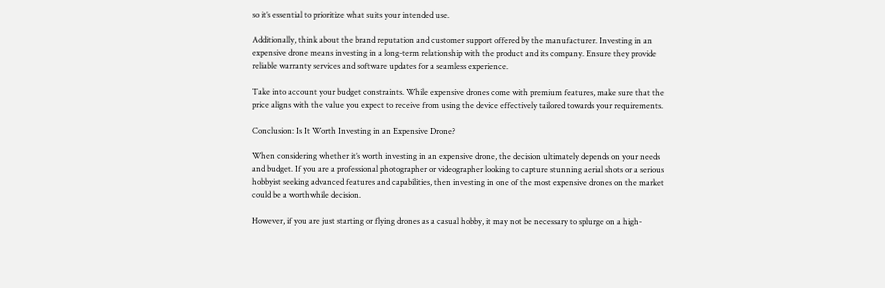so it’s essential to prioritize what suits your intended use.

Additionally, think about the brand reputation and customer support offered by the manufacturer. Investing in an expensive drone means investing in a long-term relationship with the product and its company. Ensure they provide reliable warranty services and software updates for a seamless experience.

Take into account your budget constraints. While expensive drones come with premium features, make sure that the price aligns with the value you expect to receive from using the device effectively tailored towards your requirements.

Conclusion: Is It Worth Investing in an Expensive Drone?

When considering whether it’s worth investing in an expensive drone, the decision ultimately depends on your needs and budget. If you are a professional photographer or videographer looking to capture stunning aerial shots or a serious hobbyist seeking advanced features and capabilities, then investing in one of the most expensive drones on the market could be a worthwhile decision.

However, if you are just starting or flying drones as a casual hobby, it may not be necessary to splurge on a high-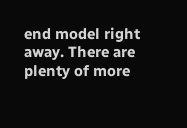end model right away. There are plenty of more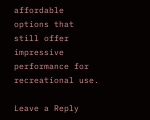affordable options that still offer impressive performance for recreational use.

Leave a Reply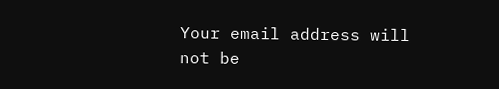Your email address will not be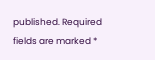published. Required fields are marked *